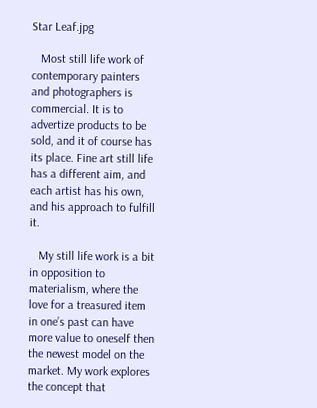Star Leaf.jpg

   Most still life work of contemporary painters and photographers is commercial. It is to advertize products to be sold, and it of course has its place. Fine art still life has a different aim, and each artist has his own, and his approach to fulfill it.

   My still life work is a bit in opposition to materialism, where the love for a treasured item in one’s past can have more value to oneself then the newest model on the market. My work explores the concept that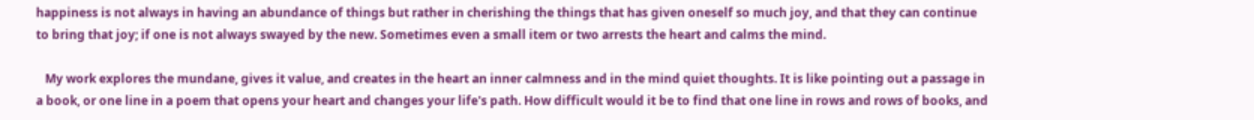happiness is not always in having an abundance of things but rather in cherishing the things that has given oneself so much joy, and that they can continue to bring that joy; if one is not always swayed by the new. Sometimes even a small item or two arrests the heart and calms the mind.

   My work explores the mundane, gives it value, and creates in the heart an inner calmness and in the mind quiet thoughts. It is like pointing out a passage in a book, or one line in a poem that opens your heart and changes your life's path. How difficult would it be to find that one line in rows and rows of books, and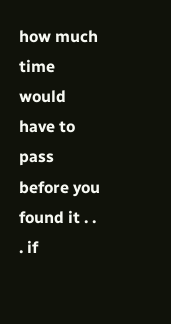how much time would have to pass before you found it . . . if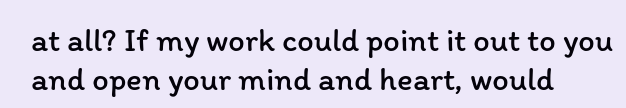at all? If my work could point it out to you and open your mind and heart, would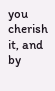you cherish it, and by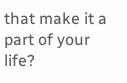that make it a part of your life?